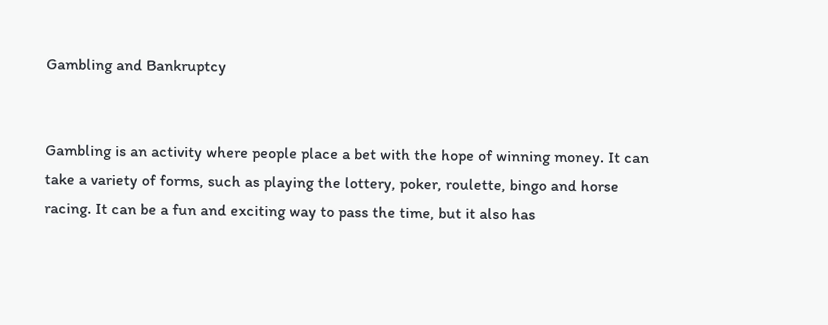Gambling and Bankruptcy


Gambling is an activity where people place a bet with the hope of winning money. It can take a variety of forms, such as playing the lottery, poker, roulette, bingo and horse racing. It can be a fun and exciting way to pass the time, but it also has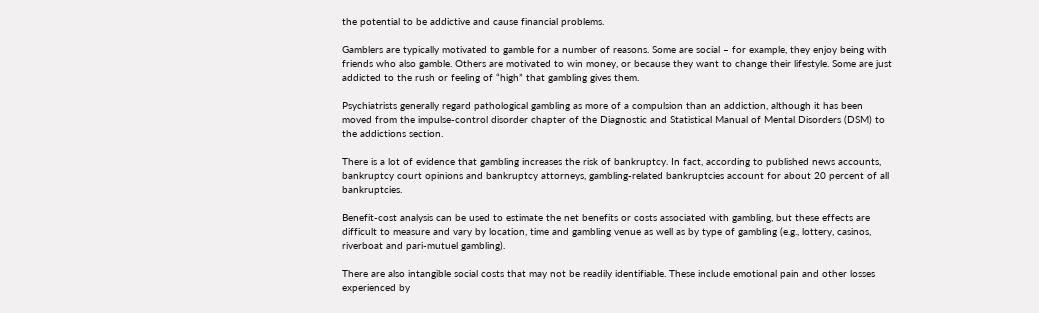the potential to be addictive and cause financial problems.

Gamblers are typically motivated to gamble for a number of reasons. Some are social – for example, they enjoy being with friends who also gamble. Others are motivated to win money, or because they want to change their lifestyle. Some are just addicted to the rush or feeling of “high” that gambling gives them.

Psychiatrists generally regard pathological gambling as more of a compulsion than an addiction, although it has been moved from the impulse-control disorder chapter of the Diagnostic and Statistical Manual of Mental Disorders (DSM) to the addictions section.

There is a lot of evidence that gambling increases the risk of bankruptcy. In fact, according to published news accounts, bankruptcy court opinions and bankruptcy attorneys, gambling-related bankruptcies account for about 20 percent of all bankruptcies.

Benefit-cost analysis can be used to estimate the net benefits or costs associated with gambling, but these effects are difficult to measure and vary by location, time and gambling venue as well as by type of gambling (e.g., lottery, casinos, riverboat and pari-mutuel gambling).

There are also intangible social costs that may not be readily identifiable. These include emotional pain and other losses experienced by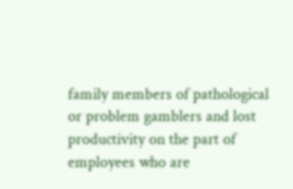family members of pathological or problem gamblers and lost productivity on the part of employees who are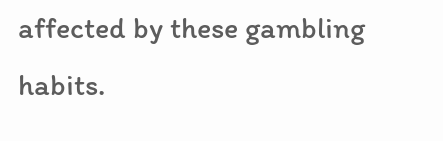affected by these gambling habits.